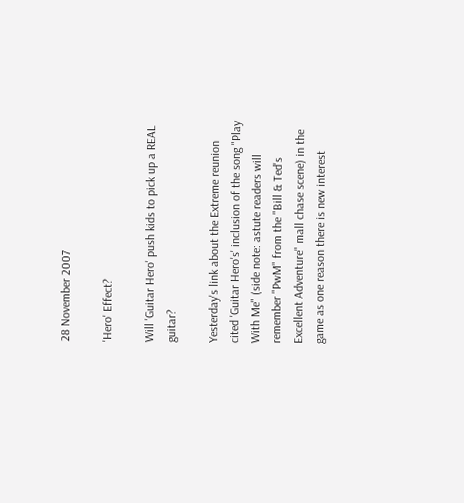28 November 2007

'Hero' Effect?

Will 'Guitar Hero' push kids to pick up a REAL guitar?

Yesterday's link about the Extreme reunion cited 'Guitar Hero's' inclusion of the song "Play With Me" (side note: astute readers will remember "PwM" from the "Bill & Ted's Excellent Adventure" mall chase scene) in the game as one reason there is new interest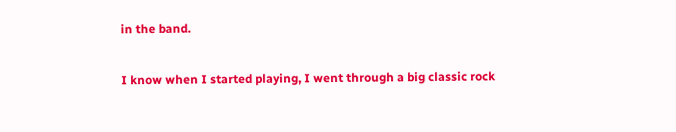in the band.

I know when I started playing, I went through a big classic rock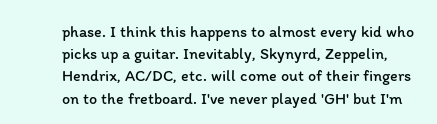phase. I think this happens to almost every kid who picks up a guitar. Inevitably, Skynyrd, Zeppelin, Hendrix, AC/DC, etc. will come out of their fingers on to the fretboard. I've never played 'GH' but I'm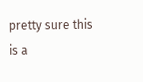pretty sure this is a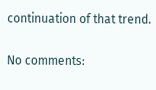continuation of that trend.

No comments: